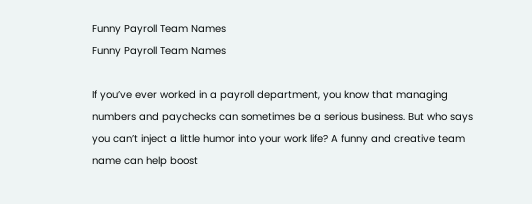Funny Payroll Team Names
Funny Payroll Team Names

If you’ve ever worked in a payroll department, you know that managing numbers and paychecks can sometimes be a serious business. But who says you can’t inject a little humor into your work life? A funny and creative team name can help boost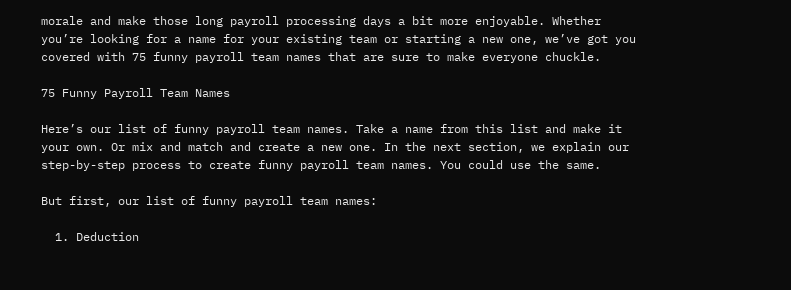morale and make those long payroll processing days a bit more enjoyable. Whether you’re looking for a name for your existing team or starting a new one, we’ve got you covered with 75 funny payroll team names that are sure to make everyone chuckle.

75 Funny Payroll Team Names

Here’s our list of funny payroll team names. Take a name from this list and make it your own. Or mix and match and create a new one. In the next section, we explain our step-by-step process to create funny payroll team names. You could use the same.

But first, our list of funny payroll team names:

  1. Deduction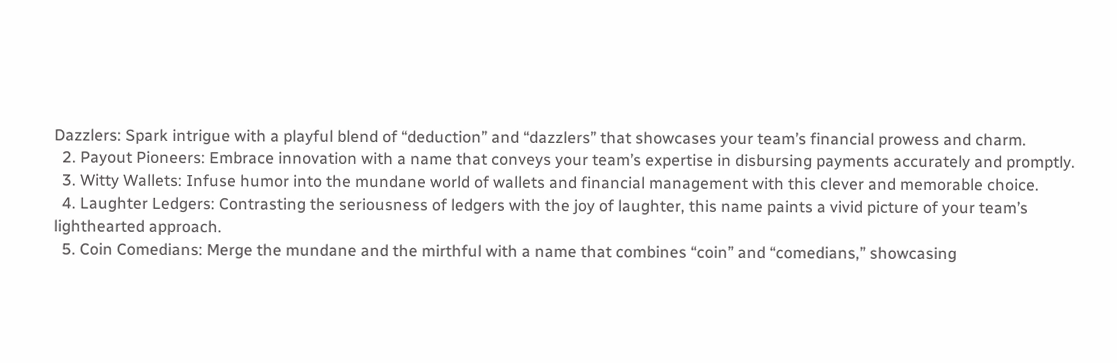Dazzlers: Spark intrigue with a playful blend of “deduction” and “dazzlers” that showcases your team’s financial prowess and charm.
  2. Payout Pioneers: Embrace innovation with a name that conveys your team’s expertise in disbursing payments accurately and promptly.
  3. Witty Wallets: Infuse humor into the mundane world of wallets and financial management with this clever and memorable choice.
  4. Laughter Ledgers: Contrasting the seriousness of ledgers with the joy of laughter, this name paints a vivid picture of your team’s lighthearted approach.
  5. Coin Comedians: Merge the mundane and the mirthful with a name that combines “coin” and “comedians,” showcasing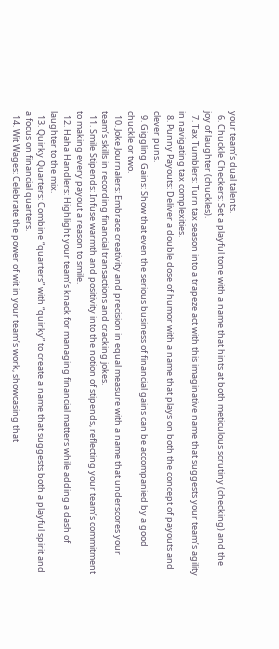your team’s dual talents.
  6. Chuckle Checkers: Set a playful tone with a name that hints at both meticulous scrutiny (checking) and the joy of laughter (chuckles).
  7. Tax Tumblers: Turn tax season into a trapeze act with this imaginative name that suggests your team’s agility in navigating tax complexities.
  8. Punny Payouts: Deliver a double dose of humor with a name that plays on both the concept of payouts and clever puns.
  9. Giggling Gains: Show that even the serious business of financial gains can be accompanied by a good chuckle or two.
  10. Joke Journalers: Embrace creativity and precision in equal measure with a name that underscores your team’s skills in recording financial transactions and cracking jokes.
  11. Smile Stipends: Infuse warmth and positivity into the notion of stipends, reflecting your team’s commitment to making every payout a reason to smile.
  12. Haha Handlers: Highlight your team’s knack for managing financial matters while adding a dash of laughter to the mix.
  13. Quirky Quarters: Combine “quarters” with “quirky” to create a name that suggests both a playful spirit and a focus on financial quarters.
  14. Wit Wages: Celebrate the power of wit in your team’s work, showcasing that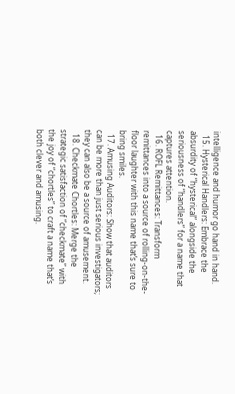intelligence and humor go hand in hand.
  15. Hysterical Handlers: Embrace the absurdity of “hysterical” alongside the seriousness of “handlers” for a name that captures attention.
  16. ROFL Remittances: Transform remittances into a source of rolling-on-the-floor laughter with this name that’s sure to bring smiles.
  17. Amusing Auditors: Show that auditors can be more than just serious investigators; they can also be a source of amusement.
  18. Checkmate Chortles: Merge the strategic satisfaction of “checkmate” with the joy of “chortles” to craft a name that’s both clever and amusing.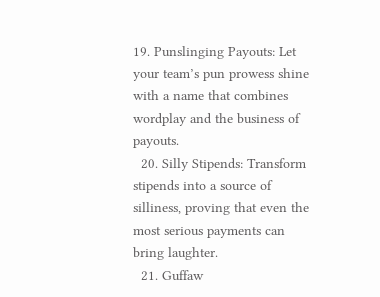19. Punslinging Payouts: Let your team’s pun prowess shine with a name that combines wordplay and the business of payouts.
  20. Silly Stipends: Transform stipends into a source of silliness, proving that even the most serious payments can bring laughter.
  21. Guffaw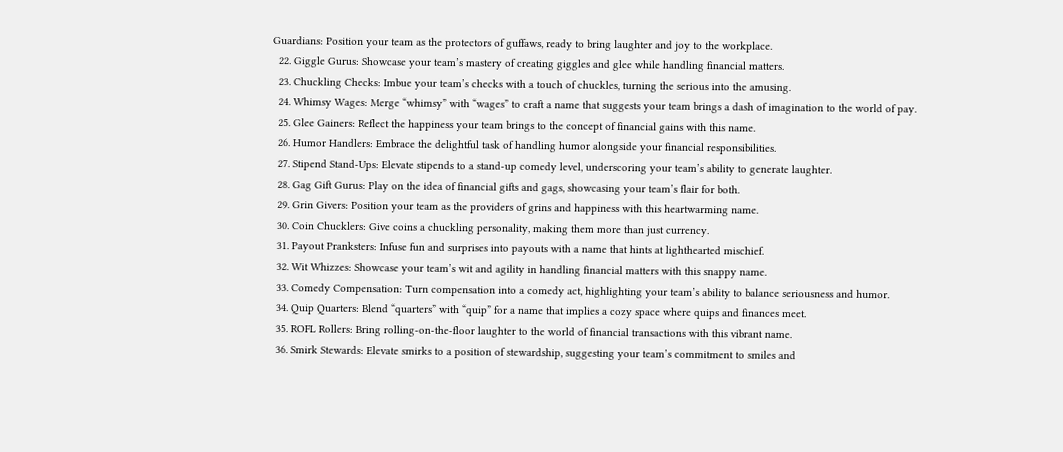Guardians: Position your team as the protectors of guffaws, ready to bring laughter and joy to the workplace.
  22. Giggle Gurus: Showcase your team’s mastery of creating giggles and glee while handling financial matters.
  23. Chuckling Checks: Imbue your team’s checks with a touch of chuckles, turning the serious into the amusing.
  24. Whimsy Wages: Merge “whimsy” with “wages” to craft a name that suggests your team brings a dash of imagination to the world of pay.
  25. Glee Gainers: Reflect the happiness your team brings to the concept of financial gains with this name.
  26. Humor Handlers: Embrace the delightful task of handling humor alongside your financial responsibilities.
  27. Stipend Stand-Ups: Elevate stipends to a stand-up comedy level, underscoring your team’s ability to generate laughter.
  28. Gag Gift Gurus: Play on the idea of financial gifts and gags, showcasing your team’s flair for both.
  29. Grin Givers: Position your team as the providers of grins and happiness with this heartwarming name.
  30. Coin Chucklers: Give coins a chuckling personality, making them more than just currency.
  31. Payout Pranksters: Infuse fun and surprises into payouts with a name that hints at lighthearted mischief.
  32. Wit Whizzes: Showcase your team’s wit and agility in handling financial matters with this snappy name.
  33. Comedy Compensation: Turn compensation into a comedy act, highlighting your team’s ability to balance seriousness and humor.
  34. Quip Quarters: Blend “quarters” with “quip” for a name that implies a cozy space where quips and finances meet.
  35. ROFL Rollers: Bring rolling-on-the-floor laughter to the world of financial transactions with this vibrant name.
  36. Smirk Stewards: Elevate smirks to a position of stewardship, suggesting your team’s commitment to smiles and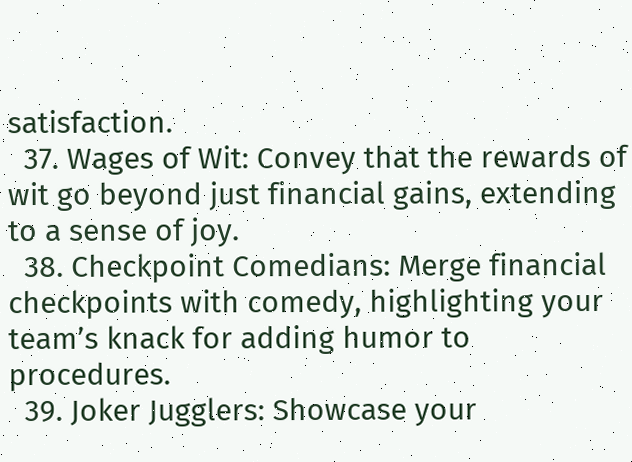satisfaction.
  37. Wages of Wit: Convey that the rewards of wit go beyond just financial gains, extending to a sense of joy.
  38. Checkpoint Comedians: Merge financial checkpoints with comedy, highlighting your team’s knack for adding humor to procedures.
  39. Joker Jugglers: Showcase your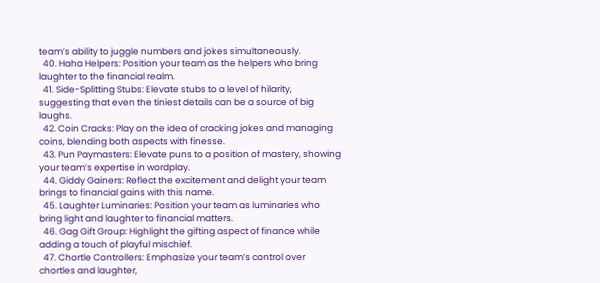team’s ability to juggle numbers and jokes simultaneously.
  40. Haha Helpers: Position your team as the helpers who bring laughter to the financial realm.
  41. Side-Splitting Stubs: Elevate stubs to a level of hilarity, suggesting that even the tiniest details can be a source of big laughs.
  42. Coin Cracks: Play on the idea of cracking jokes and managing coins, blending both aspects with finesse.
  43. Pun Paymasters: Elevate puns to a position of mastery, showing your team’s expertise in wordplay.
  44. Giddy Gainers: Reflect the excitement and delight your team brings to financial gains with this name.
  45. Laughter Luminaries: Position your team as luminaries who bring light and laughter to financial matters.
  46. Gag Gift Group: Highlight the gifting aspect of finance while adding a touch of playful mischief.
  47. Chortle Controllers: Emphasize your team’s control over chortles and laughter,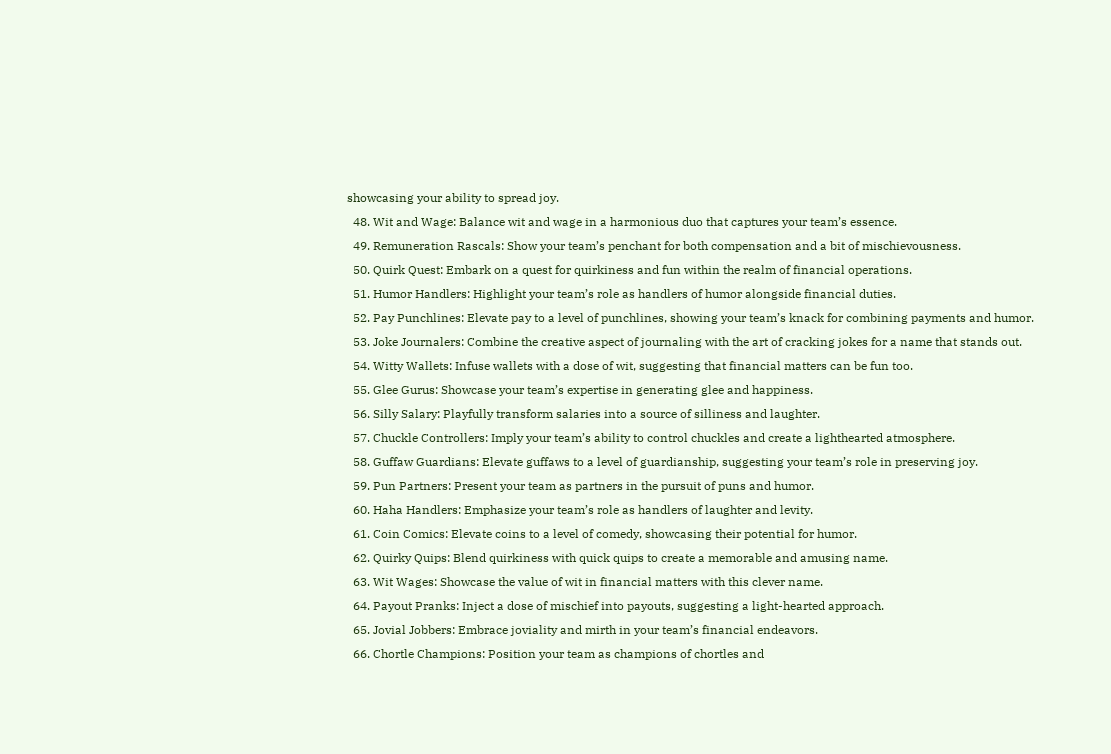showcasing your ability to spread joy.
  48. Wit and Wage: Balance wit and wage in a harmonious duo that captures your team’s essence.
  49. Remuneration Rascals: Show your team’s penchant for both compensation and a bit of mischievousness.
  50. Quirk Quest: Embark on a quest for quirkiness and fun within the realm of financial operations.
  51. Humor Handlers: Highlight your team’s role as handlers of humor alongside financial duties.
  52. Pay Punchlines: Elevate pay to a level of punchlines, showing your team’s knack for combining payments and humor.
  53. Joke Journalers: Combine the creative aspect of journaling with the art of cracking jokes for a name that stands out.
  54. Witty Wallets: Infuse wallets with a dose of wit, suggesting that financial matters can be fun too.
  55. Glee Gurus: Showcase your team’s expertise in generating glee and happiness.
  56. Silly Salary: Playfully transform salaries into a source of silliness and laughter.
  57. Chuckle Controllers: Imply your team’s ability to control chuckles and create a lighthearted atmosphere.
  58. Guffaw Guardians: Elevate guffaws to a level of guardianship, suggesting your team’s role in preserving joy.
  59. Pun Partners: Present your team as partners in the pursuit of puns and humor.
  60. Haha Handlers: Emphasize your team’s role as handlers of laughter and levity.
  61. Coin Comics: Elevate coins to a level of comedy, showcasing their potential for humor.
  62. Quirky Quips: Blend quirkiness with quick quips to create a memorable and amusing name.
  63. Wit Wages: Showcase the value of wit in financial matters with this clever name.
  64. Payout Pranks: Inject a dose of mischief into payouts, suggesting a light-hearted approach.
  65. Jovial Jobbers: Embrace joviality and mirth in your team’s financial endeavors.
  66. Chortle Champions: Position your team as champions of chortles and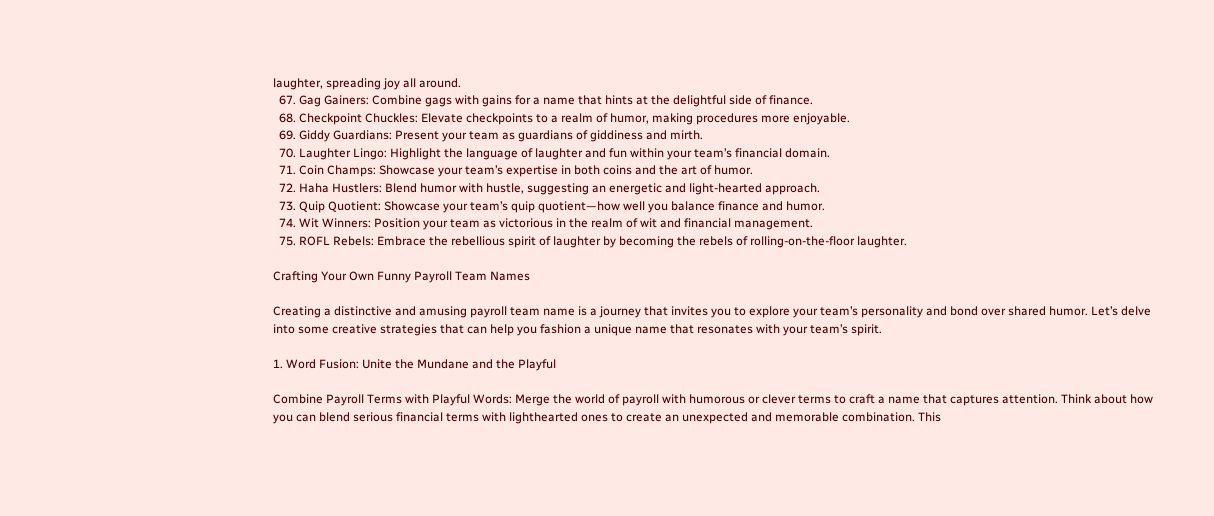laughter, spreading joy all around.
  67. Gag Gainers: Combine gags with gains for a name that hints at the delightful side of finance.
  68. Checkpoint Chuckles: Elevate checkpoints to a realm of humor, making procedures more enjoyable.
  69. Giddy Guardians: Present your team as guardians of giddiness and mirth.
  70. Laughter Lingo: Highlight the language of laughter and fun within your team’s financial domain.
  71. Coin Champs: Showcase your team’s expertise in both coins and the art of humor.
  72. Haha Hustlers: Blend humor with hustle, suggesting an energetic and light-hearted approach.
  73. Quip Quotient: Showcase your team’s quip quotient—how well you balance finance and humor.
  74. Wit Winners: Position your team as victorious in the realm of wit and financial management.
  75. ROFL Rebels: Embrace the rebellious spirit of laughter by becoming the rebels of rolling-on-the-floor laughter.

Crafting Your Own Funny Payroll Team Names

Creating a distinctive and amusing payroll team name is a journey that invites you to explore your team’s personality and bond over shared humor. Let’s delve into some creative strategies that can help you fashion a unique name that resonates with your team’s spirit.

1. Word Fusion: Unite the Mundane and the Playful

Combine Payroll Terms with Playful Words: Merge the world of payroll with humorous or clever terms to craft a name that captures attention. Think about how you can blend serious financial terms with lighthearted ones to create an unexpected and memorable combination. This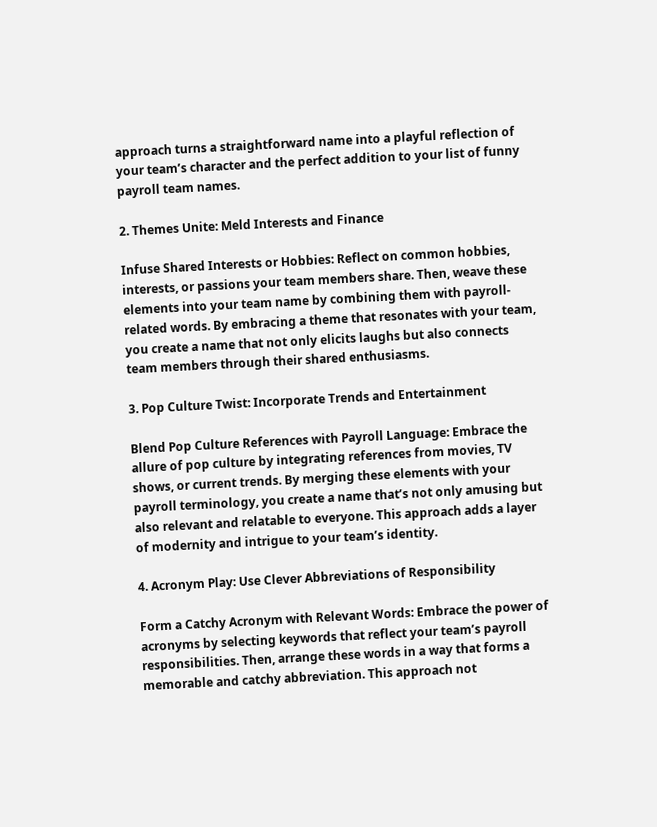approach turns a straightforward name into a playful reflection of your team’s character and the perfect addition to your list of funny payroll team names.

2. Themes Unite: Meld Interests and Finance

Infuse Shared Interests or Hobbies: Reflect on common hobbies, interests, or passions your team members share. Then, weave these elements into your team name by combining them with payroll-related words. By embracing a theme that resonates with your team, you create a name that not only elicits laughs but also connects team members through their shared enthusiasms.

3. Pop Culture Twist: Incorporate Trends and Entertainment

Blend Pop Culture References with Payroll Language: Embrace the allure of pop culture by integrating references from movies, TV shows, or current trends. By merging these elements with your payroll terminology, you create a name that’s not only amusing but also relevant and relatable to everyone. This approach adds a layer of modernity and intrigue to your team’s identity.

4. Acronym Play: Use Clever Abbreviations of Responsibility

Form a Catchy Acronym with Relevant Words: Embrace the power of acronyms by selecting keywords that reflect your team’s payroll responsibilities. Then, arrange these words in a way that forms a memorable and catchy abbreviation. This approach not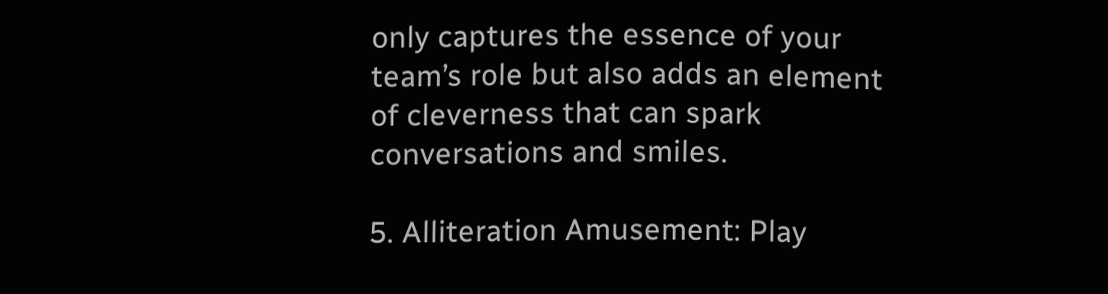only captures the essence of your team’s role but also adds an element of cleverness that can spark conversations and smiles.

5. Alliteration Amusement: Play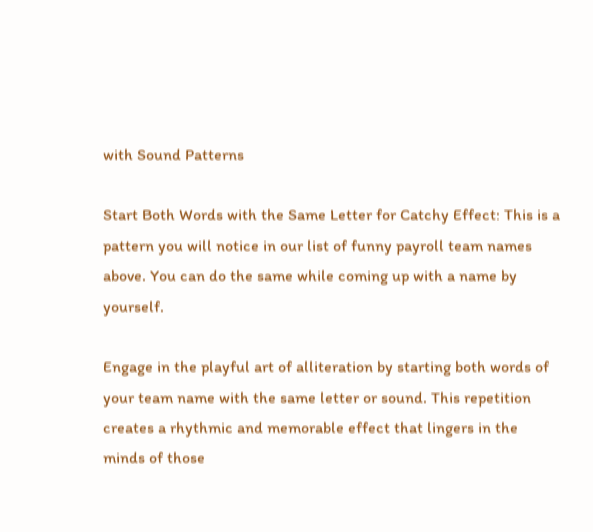with Sound Patterns

Start Both Words with the Same Letter for Catchy Effect: This is a pattern you will notice in our list of funny payroll team names above. You can do the same while coming up with a name by yourself.

Engage in the playful art of alliteration by starting both words of your team name with the same letter or sound. This repetition creates a rhythmic and memorable effect that lingers in the minds of those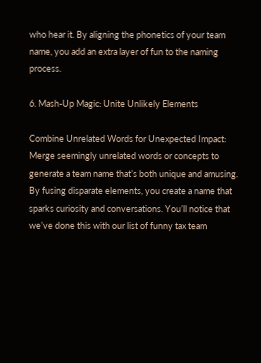who hear it. By aligning the phonetics of your team name, you add an extra layer of fun to the naming process.

6. Mash-Up Magic: Unite Unlikely Elements

Combine Unrelated Words for Unexpected Impact: Merge seemingly unrelated words or concepts to generate a team name that’s both unique and amusing. By fusing disparate elements, you create a name that sparks curiosity and conversations. You’ll notice that we’ve done this with our list of funny tax team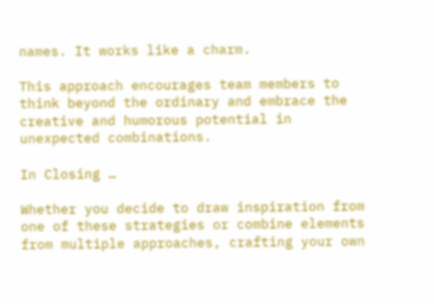names. It works like a charm.

This approach encourages team members to think beyond the ordinary and embrace the creative and humorous potential in unexpected combinations.

In Closing …

Whether you decide to draw inspiration from one of these strategies or combine elements from multiple approaches, crafting your own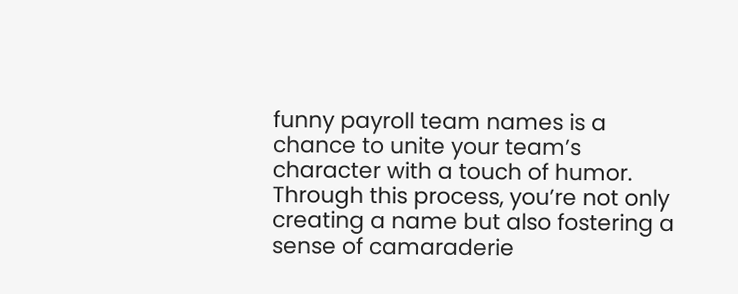funny payroll team names is a chance to unite your team’s character with a touch of humor. Through this process, you’re not only creating a name but also fostering a sense of camaraderie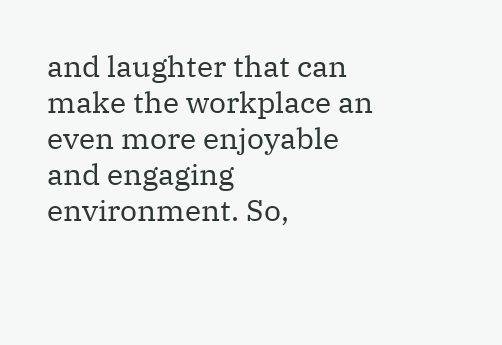and laughter that can make the workplace an even more enjoyable and engaging environment. So,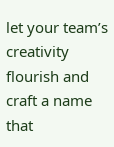let your team’s creativity flourish and craft a name that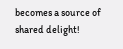becomes a source of shared delight!